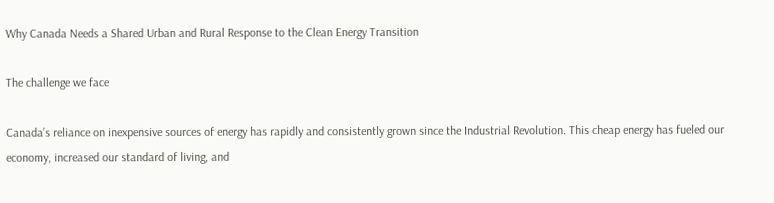Why Canada Needs a Shared Urban and Rural Response to the Clean Energy Transition

The challenge we face

Canada’s reliance on inexpensive sources of energy has rapidly and consistently grown since the Industrial Revolution. This cheap energy has fueled our economy, increased our standard of living, and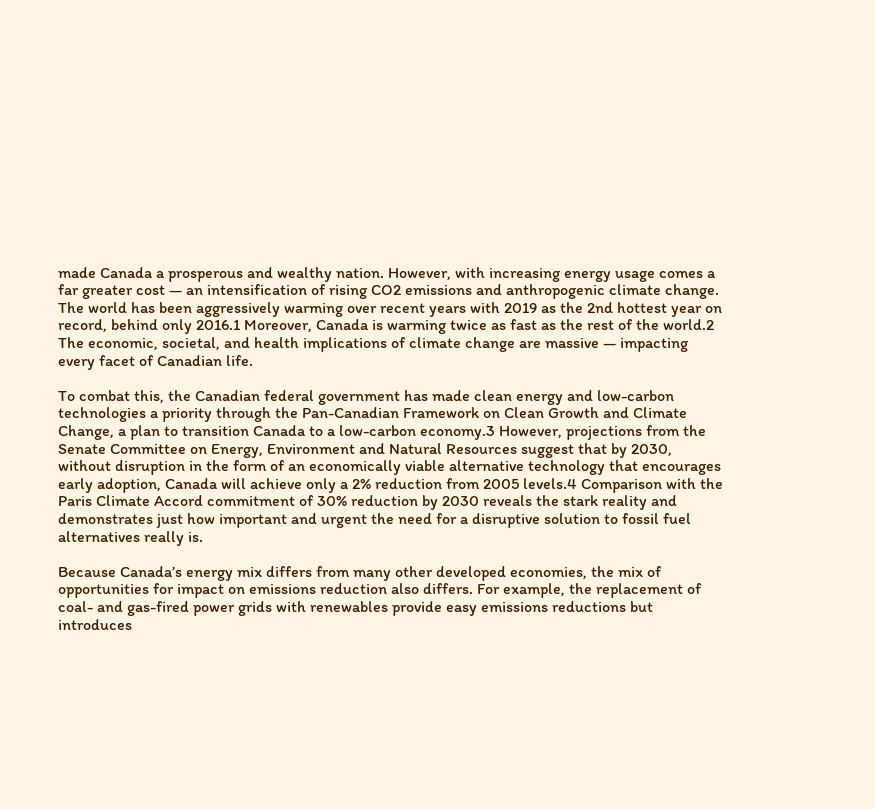made Canada a prosperous and wealthy nation. However, with increasing energy usage comes a far greater cost — an intensification of rising CO2 emissions and anthropogenic climate change. The world has been aggressively warming over recent years with 2019 as the 2nd hottest year on record, behind only 2016.1 Moreover, Canada is warming twice as fast as the rest of the world.2 The economic, societal, and health implications of climate change are massive — impacting every facet of Canadian life.

To combat this, the Canadian federal government has made clean energy and low-carbon technologies a priority through the Pan-Canadian Framework on Clean Growth and Climate Change, a plan to transition Canada to a low-carbon economy.3 However, projections from the Senate Committee on Energy, Environment and Natural Resources suggest that by 2030, without disruption in the form of an economically viable alternative technology that encourages early adoption, Canada will achieve only a 2% reduction from 2005 levels.4 Comparison with the Paris Climate Accord commitment of 30% reduction by 2030 reveals the stark reality and demonstrates just how important and urgent the need for a disruptive solution to fossil fuel alternatives really is.

Because Canada’s energy mix differs from many other developed economies, the mix of opportunities for impact on emissions reduction also differs. For example, the replacement of coal- and gas-fired power grids with renewables provide easy emissions reductions but introduces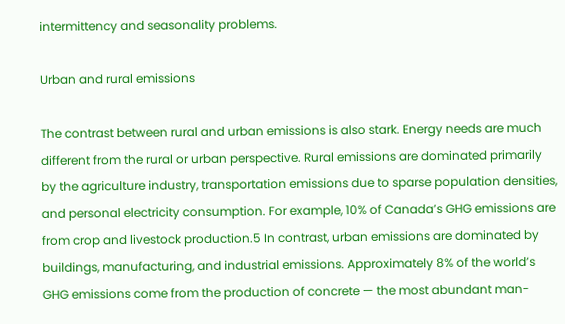intermittency and seasonality problems.

Urban and rural emissions

The contrast between rural and urban emissions is also stark. Energy needs are much different from the rural or urban perspective. Rural emissions are dominated primarily by the agriculture industry, transportation emissions due to sparse population densities, and personal electricity consumption. For example, 10% of Canada’s GHG emissions are from crop and livestock production.5 In contrast, urban emissions are dominated by buildings, manufacturing, and industrial emissions. Approximately 8% of the world’s GHG emissions come from the production of concrete — the most abundant man-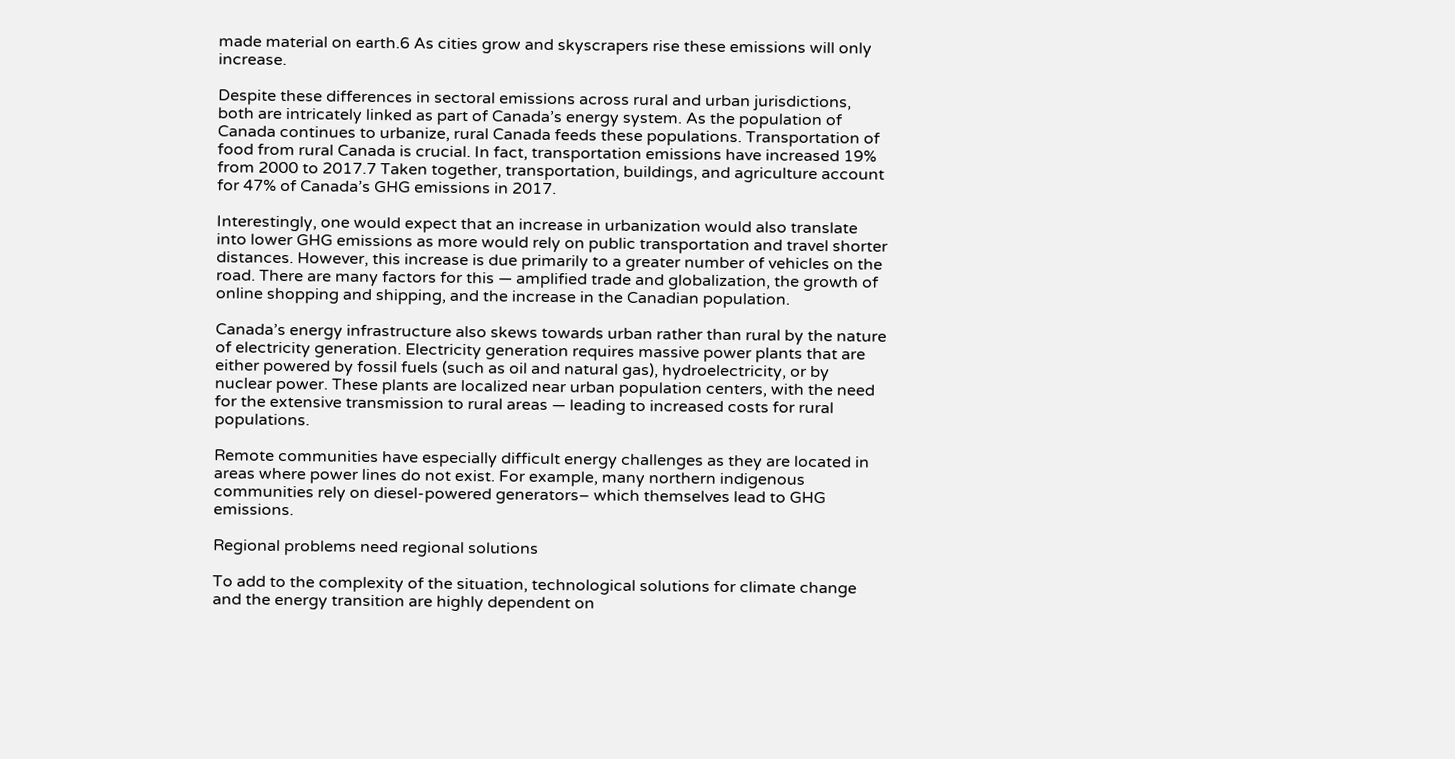made material on earth.6 As cities grow and skyscrapers rise these emissions will only increase.

Despite these differences in sectoral emissions across rural and urban jurisdictions, both are intricately linked as part of Canada’s energy system. As the population of Canada continues to urbanize, rural Canada feeds these populations. Transportation of food from rural Canada is crucial. In fact, transportation emissions have increased 19% from 2000 to 2017.7 Taken together, transportation, buildings, and agriculture account for 47% of Canada’s GHG emissions in 2017.

Interestingly, one would expect that an increase in urbanization would also translate into lower GHG emissions as more would rely on public transportation and travel shorter distances. However, this increase is due primarily to a greater number of vehicles on the road. There are many factors for this — amplified trade and globalization, the growth of online shopping and shipping, and the increase in the Canadian population.

Canada’s energy infrastructure also skews towards urban rather than rural by the nature of electricity generation. Electricity generation requires massive power plants that are either powered by fossil fuels (such as oil and natural gas), hydroelectricity, or by nuclear power. These plants are localized near urban population centers, with the need for the extensive transmission to rural areas — leading to increased costs for rural populations.

Remote communities have especially difficult energy challenges as they are located in areas where power lines do not exist. For example, many northern indigenous communities rely on diesel-powered generators– which themselves lead to GHG emissions.

Regional problems need regional solutions

To add to the complexity of the situation, technological solutions for climate change and the energy transition are highly dependent on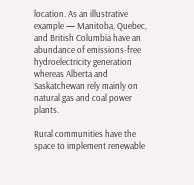location. As an illustrative example — Manitoba, Quebec, and British Columbia have an abundance of emissions-free hydroelectricity generation whereas Alberta and Saskatchewan rely mainly on natural gas and coal power plants.

Rural communities have the space to implement renewable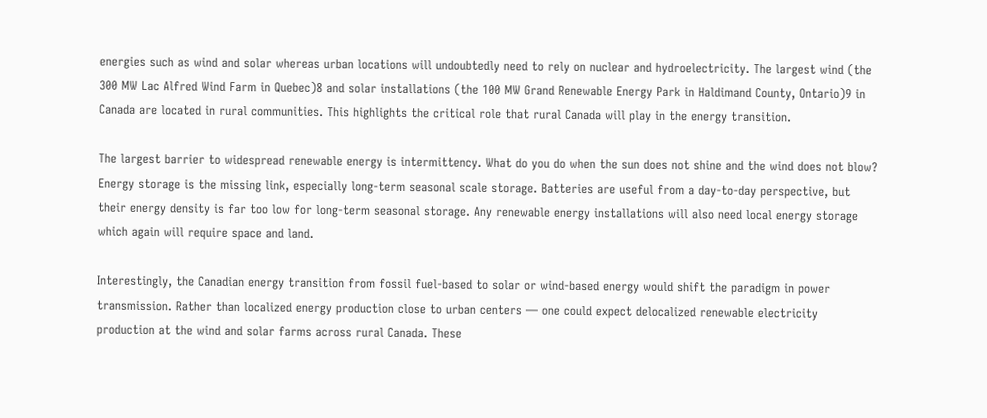energies such as wind and solar whereas urban locations will undoubtedly need to rely on nuclear and hydroelectricity. The largest wind (the 300 MW Lac Alfred Wind Farm in Quebec)8 and solar installations (the 100 MW Grand Renewable Energy Park in Haldimand County, Ontario)9 in Canada are located in rural communities. This highlights the critical role that rural Canada will play in the energy transition.

The largest barrier to widespread renewable energy is intermittency. What do you do when the sun does not shine and the wind does not blow? Energy storage is the missing link, especially long-term seasonal scale storage. Batteries are useful from a day-to-day perspective, but their energy density is far too low for long-term seasonal storage. Any renewable energy installations will also need local energy storage which again will require space and land.

Interestingly, the Canadian energy transition from fossil fuel-based to solar or wind-based energy would shift the paradigm in power transmission. Rather than localized energy production close to urban centers — one could expect delocalized renewable electricity production at the wind and solar farms across rural Canada. These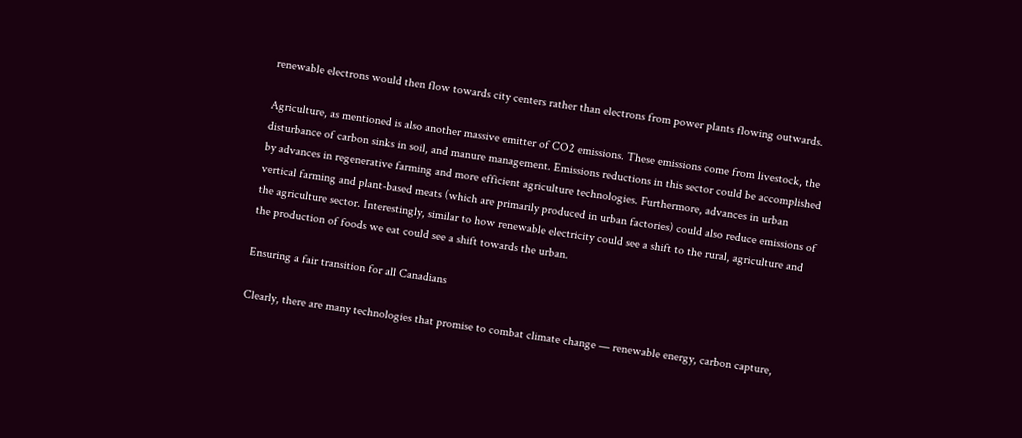renewable electrons would then flow towards city centers rather than electrons from power plants flowing outwards.

Agriculture, as mentioned is also another massive emitter of CO2 emissions. These emissions come from livestock, the disturbance of carbon sinks in soil, and manure management. Emissions reductions in this sector could be accomplished by advances in regenerative farming and more efficient agriculture technologies. Furthermore, advances in urban vertical farming and plant-based meats (which are primarily produced in urban factories) could also reduce emissions of the agriculture sector. Interestingly, similar to how renewable electricity could see a shift to the rural, agriculture and the production of foods we eat could see a shift towards the urban.

Ensuring a fair transition for all Canadians

Clearly, there are many technologies that promise to combat climate change — renewable energy, carbon capture,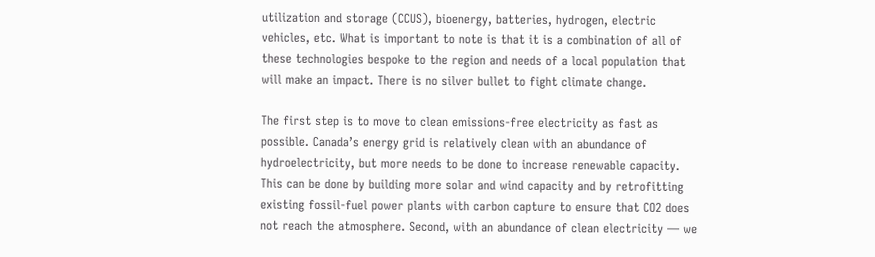utilization and storage (CCUS), bioenergy, batteries, hydrogen, electric vehicles, etc. What is important to note is that it is a combination of all of these technologies bespoke to the region and needs of a local population that will make an impact. There is no silver bullet to fight climate change.

The first step is to move to clean emissions-free electricity as fast as possible. Canada’s energy grid is relatively clean with an abundance of hydroelectricity, but more needs to be done to increase renewable capacity. This can be done by building more solar and wind capacity and by retrofitting existing fossil-fuel power plants with carbon capture to ensure that CO2 does not reach the atmosphere. Second, with an abundance of clean electricity — we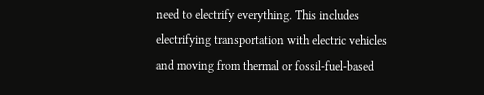need to electrify everything. This includes electrifying transportation with electric vehicles and moving from thermal or fossil-fuel-based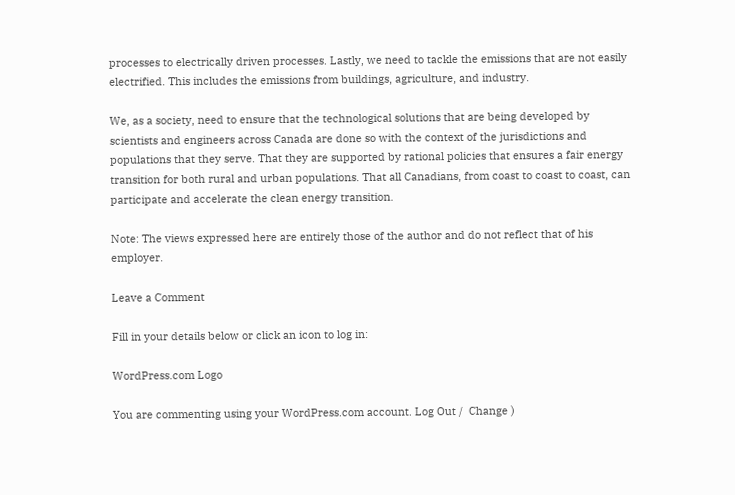processes to electrically driven processes. Lastly, we need to tackle the emissions that are not easily electrified. This includes the emissions from buildings, agriculture, and industry.

We, as a society, need to ensure that the technological solutions that are being developed by scientists and engineers across Canada are done so with the context of the jurisdictions and populations that they serve. That they are supported by rational policies that ensures a fair energy transition for both rural and urban populations. That all Canadians, from coast to coast to coast, can participate and accelerate the clean energy transition.

Note: The views expressed here are entirely those of the author and do not reflect that of his employer.

Leave a Comment

Fill in your details below or click an icon to log in:

WordPress.com Logo

You are commenting using your WordPress.com account. Log Out /  Change )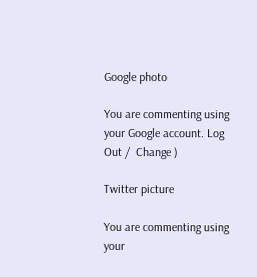Google photo

You are commenting using your Google account. Log Out /  Change )

Twitter picture

You are commenting using your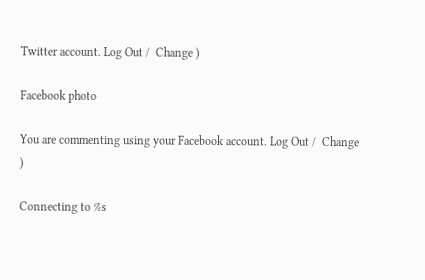Twitter account. Log Out /  Change )

Facebook photo

You are commenting using your Facebook account. Log Out /  Change )

Connecting to %s